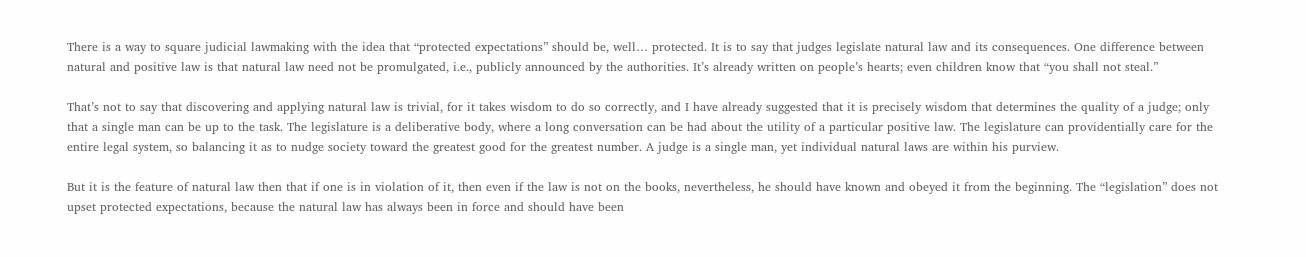There is a way to square judicial lawmaking with the idea that “protected expectations” should be, well… protected. It is to say that judges legislate natural law and its consequences. One difference between natural and positive law is that natural law need not be promulgated, i.e., publicly announced by the authorities. It’s already written on people’s hearts; even children know that “you shall not steal.”

That’s not to say that discovering and applying natural law is trivial, for it takes wisdom to do so correctly, and I have already suggested that it is precisely wisdom that determines the quality of a judge; only that a single man can be up to the task. The legislature is a deliberative body, where a long conversation can be had about the utility of a particular positive law. The legislature can providentially care for the entire legal system, so balancing it as to nudge society toward the greatest good for the greatest number. A judge is a single man, yet individual natural laws are within his purview.

But it is the feature of natural law then that if one is in violation of it, then even if the law is not on the books, nevertheless, he should have known and obeyed it from the beginning. The “legislation” does not upset protected expectations, because the natural law has always been in force and should have been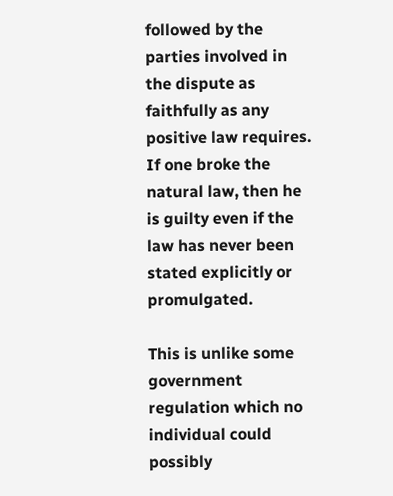followed by the parties involved in the dispute as faithfully as any positive law requires. If one broke the natural law, then he is guilty even if the law has never been stated explicitly or promulgated.

This is unlike some government regulation which no individual could possibly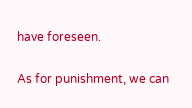have foreseen.

As for punishment, we can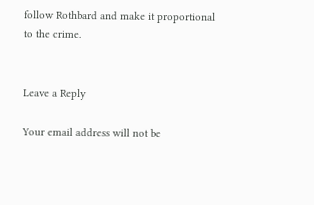follow Rothbard and make it proportional to the crime.


Leave a Reply

Your email address will not be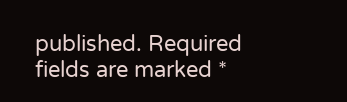published. Required fields are marked *